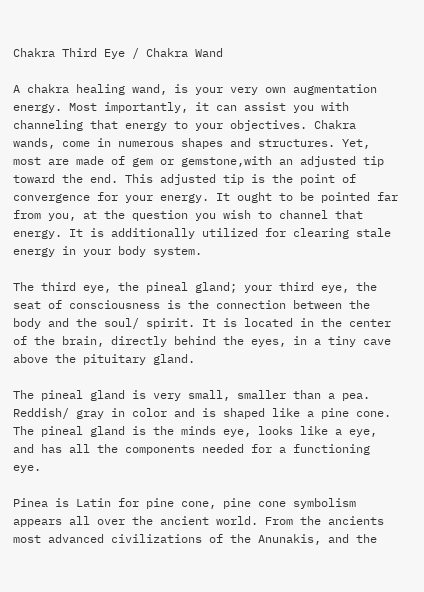Chakra Third Eye / Chakra Wand

A chakra healing wand, is your very own augmentation energy. Most importantly, it can assist you with channeling that energy to your objectives. Chakra wands, come in numerous shapes and structures. Yet, most are made of gem or gemstone,with an adjusted tip toward the end. This adjusted tip is the point of convergence for your energy. It ought to be pointed far from you, at the question you wish to channel that energy. It is additionally utilized for clearing stale energy in your body system.

The third eye, the pineal gland; your third eye, the seat of consciousness is the connection between the body and the soul/ spirit. It is located in the center of the brain, directly behind the eyes, in a tiny cave above the pituitary gland.

The pineal gland is very small, smaller than a pea. Reddish/ gray in color and is shaped like a pine cone. The pineal gland is the minds eye, looks like a eye, and has all the components needed for a functioning eye.

Pinea is Latin for pine cone, pine cone symbolism appears all over the ancient world. From the ancients most advanced civilizations of the Anunakis, and the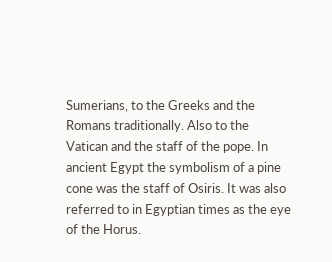Sumerians, to the Greeks and the Romans traditionally. Also to the Vatican and the staff of the pope. In ancient Egypt the symbolism of a pine cone was the staff of Osiris. It was also referred to in Egyptian times as the eye of the Horus.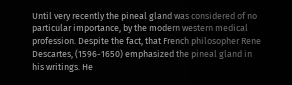Until very recently the pineal gland was considered of no particular importance, by the modern western medical profession. Despite the fact, that French philosopher Rene Descartes, (1596-1650) emphasized the pineal gland in his writings. He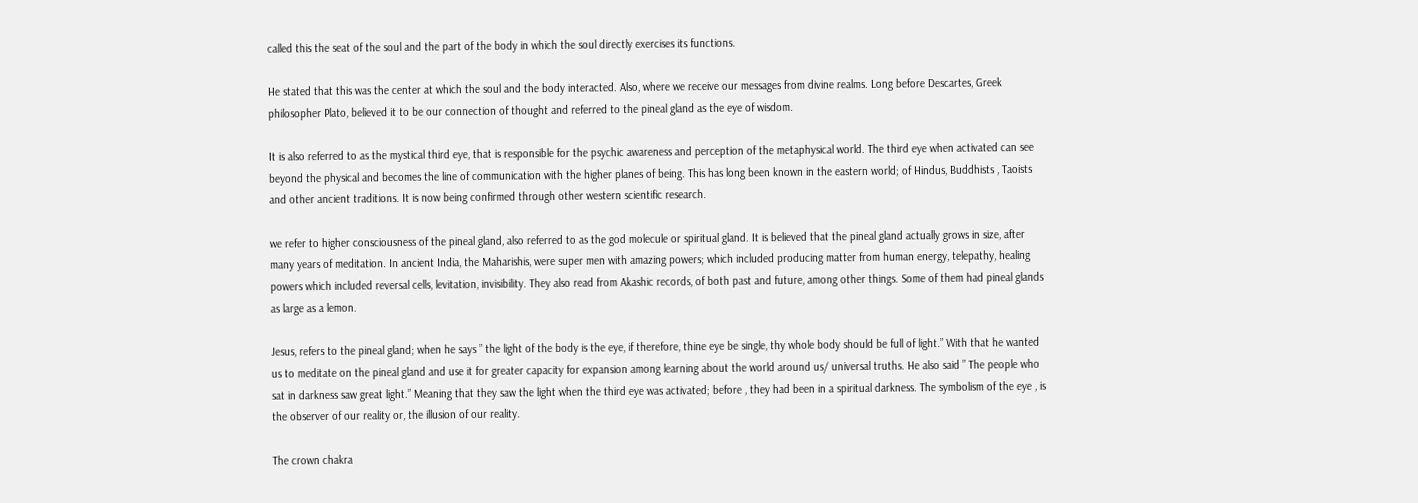called this the seat of the soul and the part of the body in which the soul directly exercises its functions.

He stated that this was the center at which the soul and the body interacted. Also, where we receive our messages from divine realms. Long before Descartes, Greek philosopher Plato, believed it to be our connection of thought and referred to the pineal gland as the eye of wisdom.

It is also referred to as the mystical third eye, that is responsible for the psychic awareness and perception of the metaphysical world. The third eye when activated can see beyond the physical and becomes the line of communication with the higher planes of being. This has long been known in the eastern world; of Hindus, Buddhists , Taoists and other ancient traditions. It is now being confirmed through other western scientific research.

we refer to higher consciousness of the pineal gland, also referred to as the god molecule or spiritual gland. It is believed that the pineal gland actually grows in size, after many years of meditation. In ancient India, the Maharishis, were super men with amazing powers; which included producing matter from human energy, telepathy, healing powers which included reversal cells, levitation, invisibility. They also read from Akashic records, of both past and future, among other things. Some of them had pineal glands as large as a lemon.

Jesus, refers to the pineal gland; when he says ” the light of the body is the eye, if therefore, thine eye be single, thy whole body should be full of light.” With that he wanted us to meditate on the pineal gland and use it for greater capacity for expansion among learning about the world around us/ universal truths. He also said ” The people who sat in darkness saw great light.” Meaning that they saw the light when the third eye was activated; before , they had been in a spiritual darkness. The symbolism of the eye , is the observer of our reality or, the illusion of our reality.

The crown chakra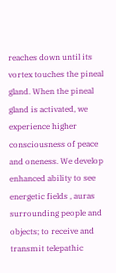reaches down until its vortex touches the pineal gland. When the pineal gland is activated, we experience higher consciousness of peace and oneness. We develop enhanced ability to see energetic fields , auras surrounding people and objects; to receive and transmit telepathic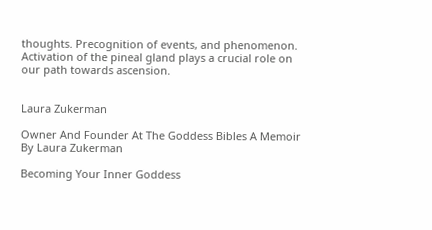thoughts. Precognition of events, and phenomenon. Activation of the pineal gland plays a crucial role on our path towards ascension.


Laura Zukerman

Owner And Founder At The Goddess Bibles A Memoir By Laura Zukerman

Becoming Your Inner Goddess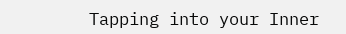Tapping into your Inner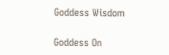Goddess Wisdom

Goddess On